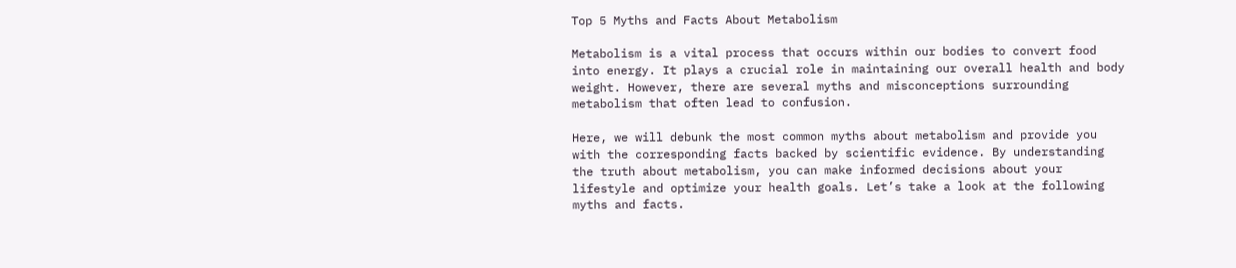Top 5 Myths and Facts About Metabolism

Metabolism is a vital process that occurs within our bodies to convert food into energy. It plays a crucial role in maintaining our overall health and body weight. However, there are several myths and misconceptions surrounding metabolism that often lead to confusion.

Here, we will debunk the most common myths about metabolism and provide you with the corresponding facts backed by scientific evidence. By understanding the truth about metabolism, you can make informed decisions about your lifestyle and optimize your health goals. Let’s take a look at the following myths and facts.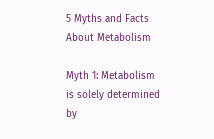5 Myths and Facts About Metabolism

Myth 1: Metabolism is solely determined by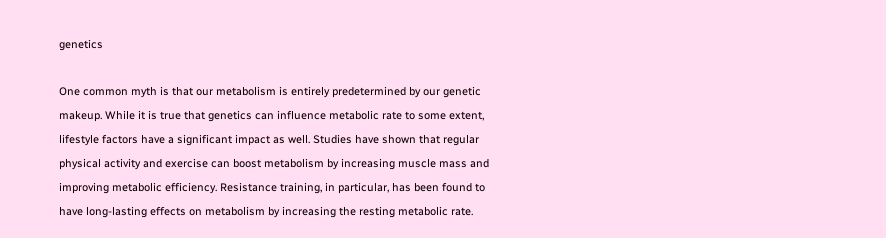genetics

One common myth is that our metabolism is entirely predetermined by our genetic makeup. While it is true that genetics can influence metabolic rate to some extent, lifestyle factors have a significant impact as well. Studies have shown that regular physical activity and exercise can boost metabolism by increasing muscle mass and improving metabolic efficiency. Resistance training, in particular, has been found to have long-lasting effects on metabolism by increasing the resting metabolic rate.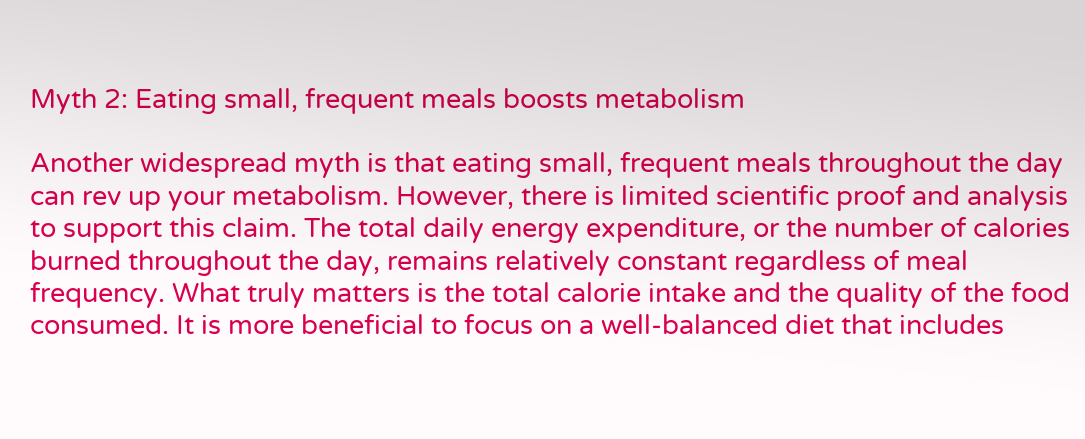Myth 2: Eating small, frequent meals boosts metabolism

Another widespread myth is that eating small, frequent meals throughout the day can rev up your metabolism. However, there is limited scientific proof and analysis to support this claim. The total daily energy expenditure, or the number of calories burned throughout the day, remains relatively constant regardless of meal frequency. What truly matters is the total calorie intake and the quality of the food consumed. It is more beneficial to focus on a well-balanced diet that includes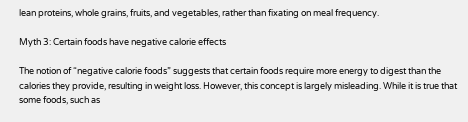lean proteins, whole grains, fruits, and vegetables, rather than fixating on meal frequency.

Myth 3: Certain foods have negative calorie effects

The notion of “negative calorie foods” suggests that certain foods require more energy to digest than the calories they provide, resulting in weight loss. However, this concept is largely misleading. While it is true that some foods, such as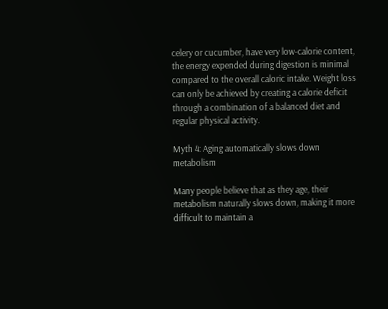celery or cucumber, have very low-calorie content, the energy expended during digestion is minimal compared to the overall caloric intake. Weight loss can only be achieved by creating a calorie deficit through a combination of a balanced diet and regular physical activity.

Myth 4: Aging automatically slows down metabolism

Many people believe that as they age, their metabolism naturally slows down, making it more difficult to maintain a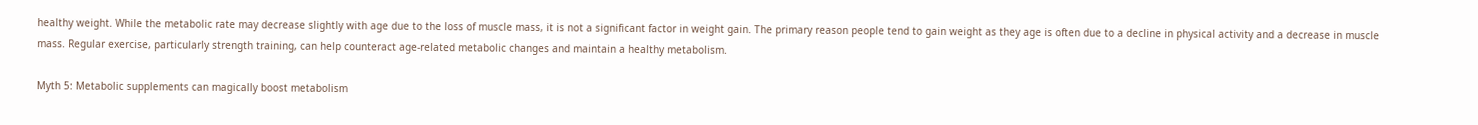healthy weight. While the metabolic rate may decrease slightly with age due to the loss of muscle mass, it is not a significant factor in weight gain. The primary reason people tend to gain weight as they age is often due to a decline in physical activity and a decrease in muscle mass. Regular exercise, particularly strength training, can help counteract age-related metabolic changes and maintain a healthy metabolism.

Myth 5: Metabolic supplements can magically boost metabolism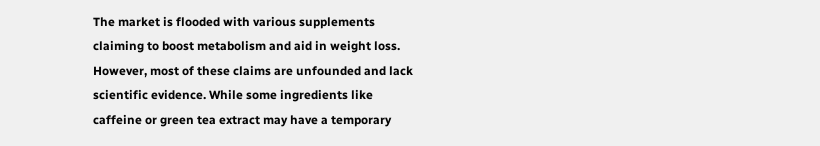The market is flooded with various supplements claiming to boost metabolism and aid in weight loss. However, most of these claims are unfounded and lack scientific evidence. While some ingredients like caffeine or green tea extract may have a temporary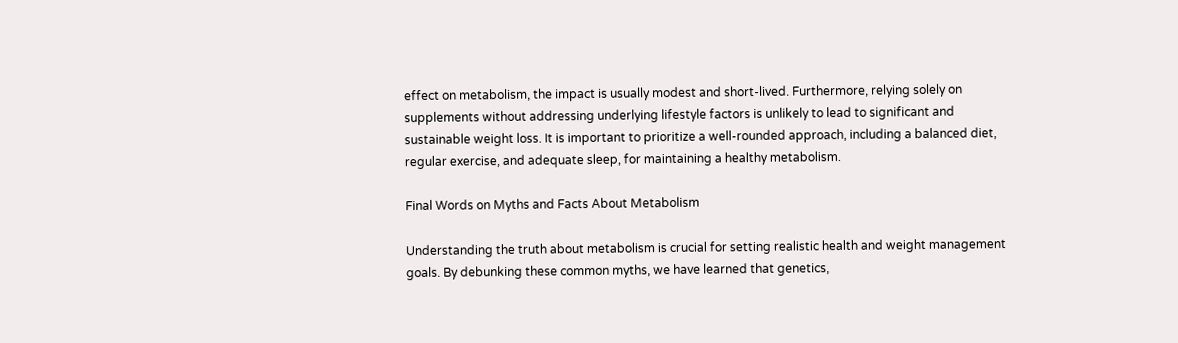effect on metabolism, the impact is usually modest and short-lived. Furthermore, relying solely on supplements without addressing underlying lifestyle factors is unlikely to lead to significant and sustainable weight loss. It is important to prioritize a well-rounded approach, including a balanced diet, regular exercise, and adequate sleep, for maintaining a healthy metabolism.

Final Words on Myths and Facts About Metabolism

Understanding the truth about metabolism is crucial for setting realistic health and weight management goals. By debunking these common myths, we have learned that genetics,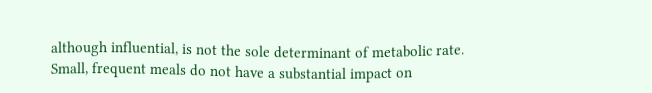although influential, is not the sole determinant of metabolic rate. Small, frequent meals do not have a substantial impact on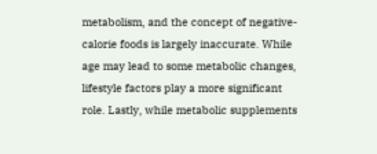metabolism, and the concept of negative-calorie foods is largely inaccurate. While age may lead to some metabolic changes, lifestyle factors play a more significant role. Lastly, while metabolic supplements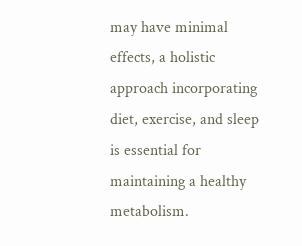may have minimal effects, a holistic approach incorporating diet, exercise, and sleep is essential for maintaining a healthy metabolism.